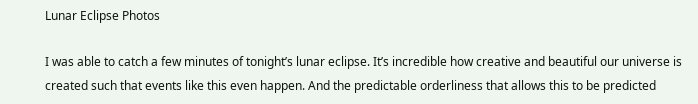Lunar Eclipse Photos

I was able to catch a few minutes of tonight’s lunar eclipse. It’s incredible how creative and beautiful our universe is created such that events like this even happen. And the predictable orderliness that allows this to be predicted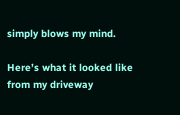simply blows my mind.

Here’s what it looked like from my driveway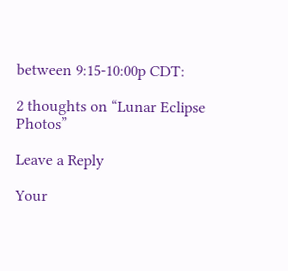between 9:15-10:00p CDT:

2 thoughts on “Lunar Eclipse Photos”

Leave a Reply

Your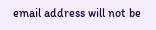email address will not be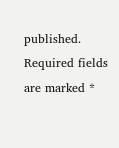published. Required fields are marked *